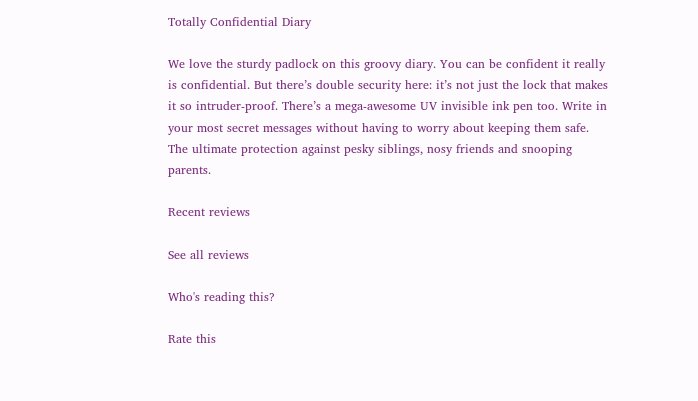Totally Confidential Diary

We love the sturdy padlock on this groovy diary. You can be confident it really is confidential. But there’s double security here: it’s not just the lock that makes it so intruder-proof. There’s a mega-awesome UV invisible ink pen too. Write in your most secret messages without having to worry about keeping them safe. The ultimate protection against pesky siblings, nosy friends and snooping parents.

Recent reviews

See all reviews

Who's reading this?

Rate this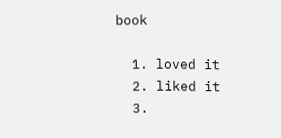book

  1. loved it
  2. liked it
  3.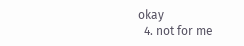okay
  4. not for me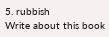5. rubbish
Write about this book